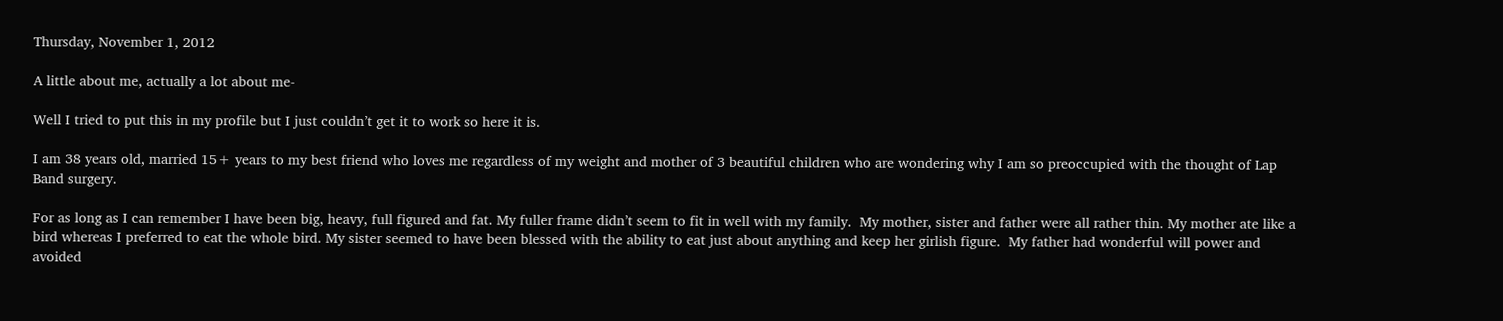Thursday, November 1, 2012

A little about me, actually a lot about me-

Well I tried to put this in my profile but I just couldn’t get it to work so here it is.

I am 38 years old, married 15+ years to my best friend who loves me regardless of my weight and mother of 3 beautiful children who are wondering why I am so preoccupied with the thought of Lap Band surgery.

For as long as I can remember I have been big, heavy, full figured and fat. My fuller frame didn’t seem to fit in well with my family.  My mother, sister and father were all rather thin. My mother ate like a bird whereas I preferred to eat the whole bird. My sister seemed to have been blessed with the ability to eat just about anything and keep her girlish figure.  My father had wonderful will power and avoided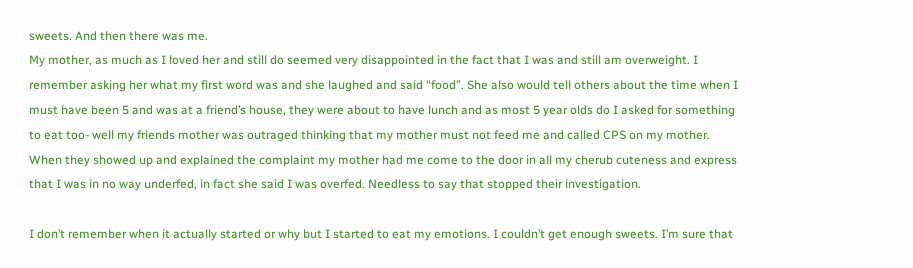sweets. And then there was me.
My mother, as much as I loved her and still do seemed very disappointed in the fact that I was and still am overweight. I remember asking her what my first word was and she laughed and said “food”. She also would tell others about the time when I must have been 5 and was at a friend’s house, they were about to have lunch and as most 5 year olds do I asked for something to eat too- well my friends mother was outraged thinking that my mother must not feed me and called CPS on my mother. When they showed up and explained the complaint my mother had me come to the door in all my cherub cuteness and express that I was in no way underfed, in fact she said I was overfed. Needless to say that stopped their investigation.

I don’t remember when it actually started or why but I started to eat my emotions. I couldn’t get enough sweets. I’m sure that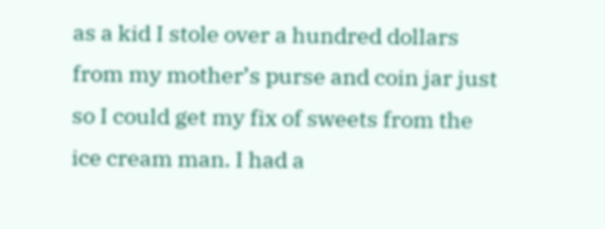as a kid I stole over a hundred dollars from my mother’s purse and coin jar just so I could get my fix of sweets from the ice cream man. I had a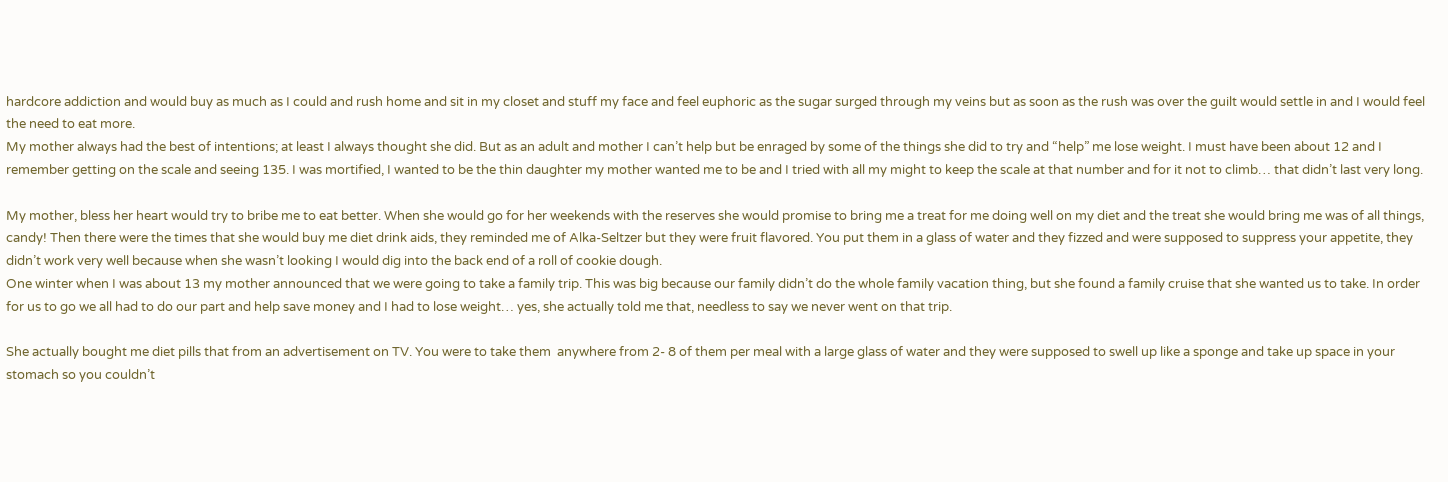hardcore addiction and would buy as much as I could and rush home and sit in my closet and stuff my face and feel euphoric as the sugar surged through my veins but as soon as the rush was over the guilt would settle in and I would feel the need to eat more.
My mother always had the best of intentions; at least I always thought she did. But as an adult and mother I can’t help but be enraged by some of the things she did to try and “help” me lose weight. I must have been about 12 and I remember getting on the scale and seeing 135. I was mortified, I wanted to be the thin daughter my mother wanted me to be and I tried with all my might to keep the scale at that number and for it not to climb… that didn’t last very long.

My mother, bless her heart would try to bribe me to eat better. When she would go for her weekends with the reserves she would promise to bring me a treat for me doing well on my diet and the treat she would bring me was of all things, candy! Then there were the times that she would buy me diet drink aids, they reminded me of Alka-Seltzer but they were fruit flavored. You put them in a glass of water and they fizzed and were supposed to suppress your appetite, they didn’t work very well because when she wasn’t looking I would dig into the back end of a roll of cookie dough.
One winter when I was about 13 my mother announced that we were going to take a family trip. This was big because our family didn’t do the whole family vacation thing, but she found a family cruise that she wanted us to take. In order for us to go we all had to do our part and help save money and I had to lose weight… yes, she actually told me that, needless to say we never went on that trip.

She actually bought me diet pills that from an advertisement on TV. You were to take them  anywhere from 2- 8 of them per meal with a large glass of water and they were supposed to swell up like a sponge and take up space in your stomach so you couldn’t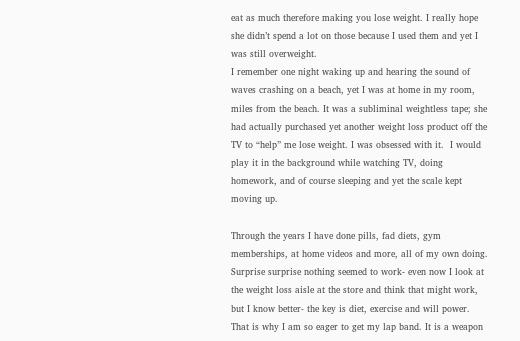eat as much therefore making you lose weight. I really hope she didn’t spend a lot on those because I used them and yet I was still overweight.
I remember one night waking up and hearing the sound of waves crashing on a beach, yet I was at home in my room, miles from the beach. It was a subliminal weightless tape; she had actually purchased yet another weight loss product off the TV to “help” me lose weight. I was obsessed with it.  I would play it in the background while watching TV, doing homework, and of course sleeping and yet the scale kept moving up.

Through the years I have done pills, fad diets, gym memberships, at home videos and more, all of my own doing. Surprise surprise nothing seemed to work- even now I look at the weight loss aisle at the store and think that might work, but I know better- the key is diet, exercise and will power. That is why I am so eager to get my lap band. It is a weapon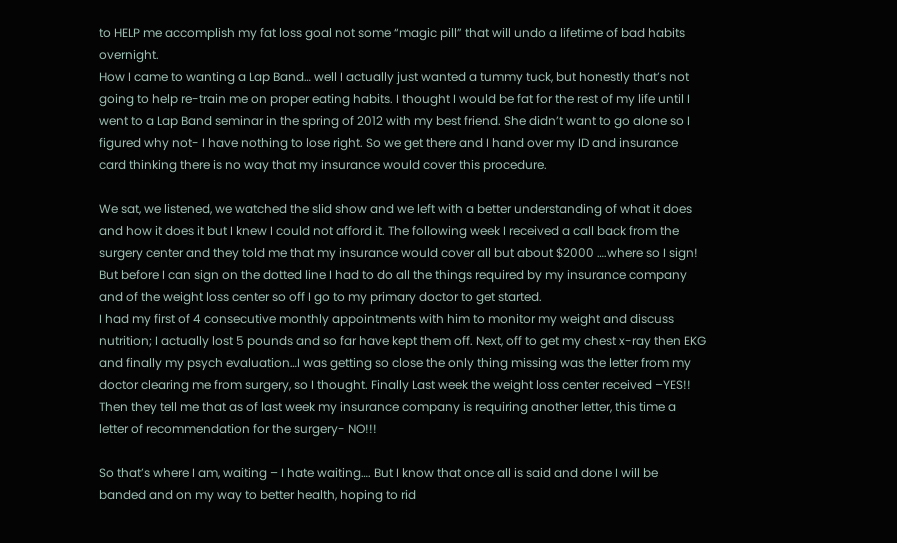to HELP me accomplish my fat loss goal not some “magic pill” that will undo a lifetime of bad habits overnight.
How I came to wanting a Lap Band… well I actually just wanted a tummy tuck, but honestly that’s not going to help re-train me on proper eating habits. I thought I would be fat for the rest of my life until I went to a Lap Band seminar in the spring of 2012 with my best friend. She didn’t want to go alone so I figured why not- I have nothing to lose right. So we get there and I hand over my ID and insurance card thinking there is no way that my insurance would cover this procedure.

We sat, we listened, we watched the slid show and we left with a better understanding of what it does and how it does it but I knew I could not afford it. The following week I received a call back from the surgery center and they told me that my insurance would cover all but about $2000 ….where so I sign! But before I can sign on the dotted line I had to do all the things required by my insurance company and of the weight loss center so off I go to my primary doctor to get started.
I had my first of 4 consecutive monthly appointments with him to monitor my weight and discuss nutrition; I actually lost 5 pounds and so far have kept them off. Next, off to get my chest x-ray then EKG and finally my psych evaluation…I was getting so close the only thing missing was the letter from my doctor clearing me from surgery, so I thought. Finally Last week the weight loss center received –YES!! Then they tell me that as of last week my insurance company is requiring another letter, this time a letter of recommendation for the surgery- NO!!!

So that’s where I am, waiting – I hate waiting…. But I know that once all is said and done I will be banded and on my way to better health, hoping to rid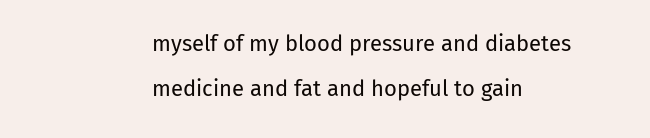myself of my blood pressure and diabetes medicine and fat and hopeful to gain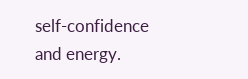self-confidence and energy.